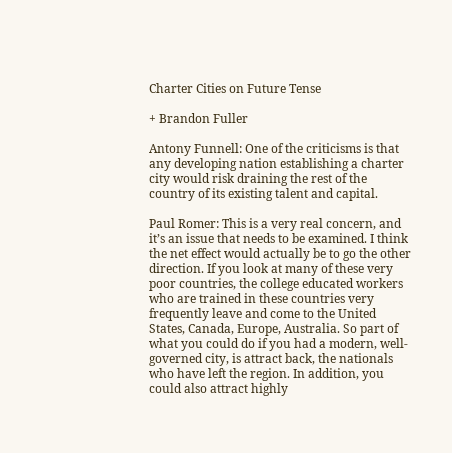Charter Cities on Future Tense

+ Brandon Fuller

Antony Funnell: One of the criticisms is that any developing nation establishing a charter city would risk draining the rest of the country of its existing talent and capital.

Paul Romer: This is a very real concern, and it’s an issue that needs to be examined. I think the net effect would actually be to go the other direction. If you look at many of these very poor countries, the college educated workers who are trained in these countries very frequently leave and come to the United States, Canada, Europe, Australia. So part of what you could do if you had a modern, well-governed city, is attract back, the nationals who have left the region. In addition, you could also attract highly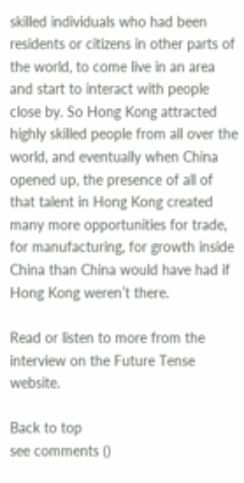skilled individuals who had been residents or citizens in other parts of the world, to come live in an area and start to interact with people close by. So Hong Kong attracted highly skilled people from all over the world, and eventually when China opened up, the presence of all of that talent in Hong Kong created many more opportunities for trade, for manufacturing, for growth inside China than China would have had if Hong Kong weren’t there.

Read or listen to more from the interview on the Future Tense website.

Back to top
see comments ()